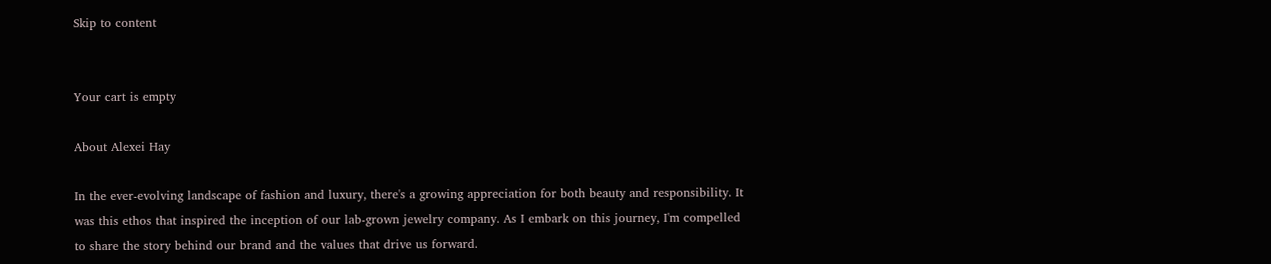Skip to content


Your cart is empty

About Alexei Hay

In the ever-evolving landscape of fashion and luxury, there's a growing appreciation for both beauty and responsibility. It was this ethos that inspired the inception of our lab-grown jewelry company. As I embark on this journey, I'm compelled to share the story behind our brand and the values that drive us forward.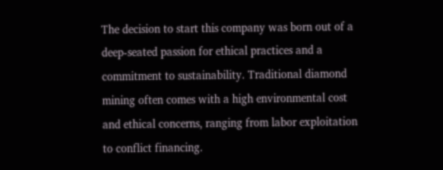The decision to start this company was born out of a deep-seated passion for ethical practices and a commitment to sustainability. Traditional diamond mining often comes with a high environmental cost and ethical concerns, ranging from labor exploitation to conflict financing.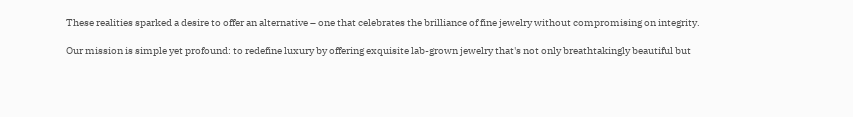These realities sparked a desire to offer an alternative – one that celebrates the brilliance of fine jewelry without compromising on integrity.

Our mission is simple yet profound: to redefine luxury by offering exquisite lab-grown jewelry that's not only breathtakingly beautiful but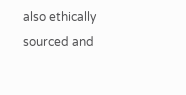also ethically sourced and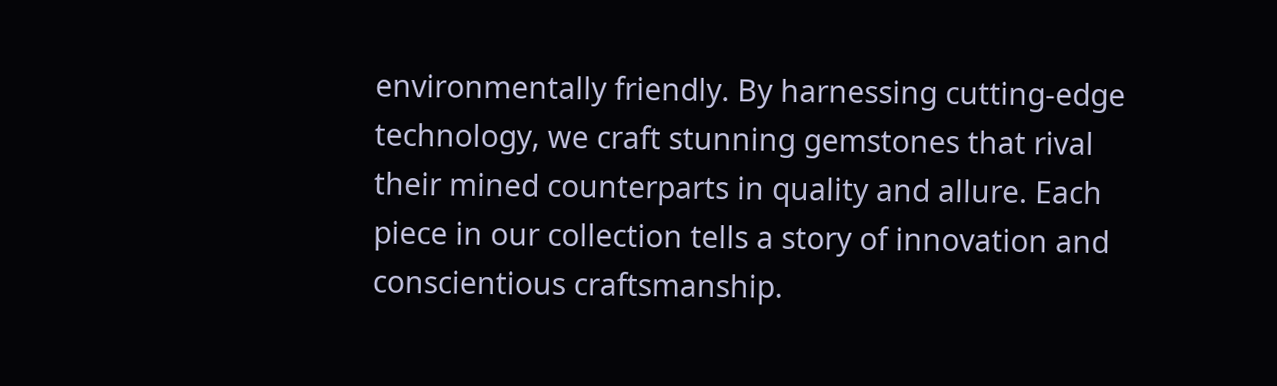environmentally friendly. By harnessing cutting-edge technology, we craft stunning gemstones that rival their mined counterparts in quality and allure. Each piece in our collection tells a story of innovation and conscientious craftsmanship.